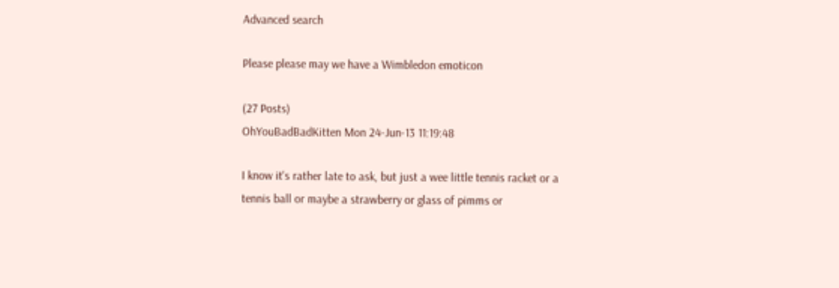Advanced search

Please please may we have a Wimbledon emoticon

(27 Posts)
OhYouBadBadKitten Mon 24-Jun-13 11:19:48

I know it's rather late to ask, but just a wee little tennis racket or a tennis ball or maybe a strawberry or glass of pimms or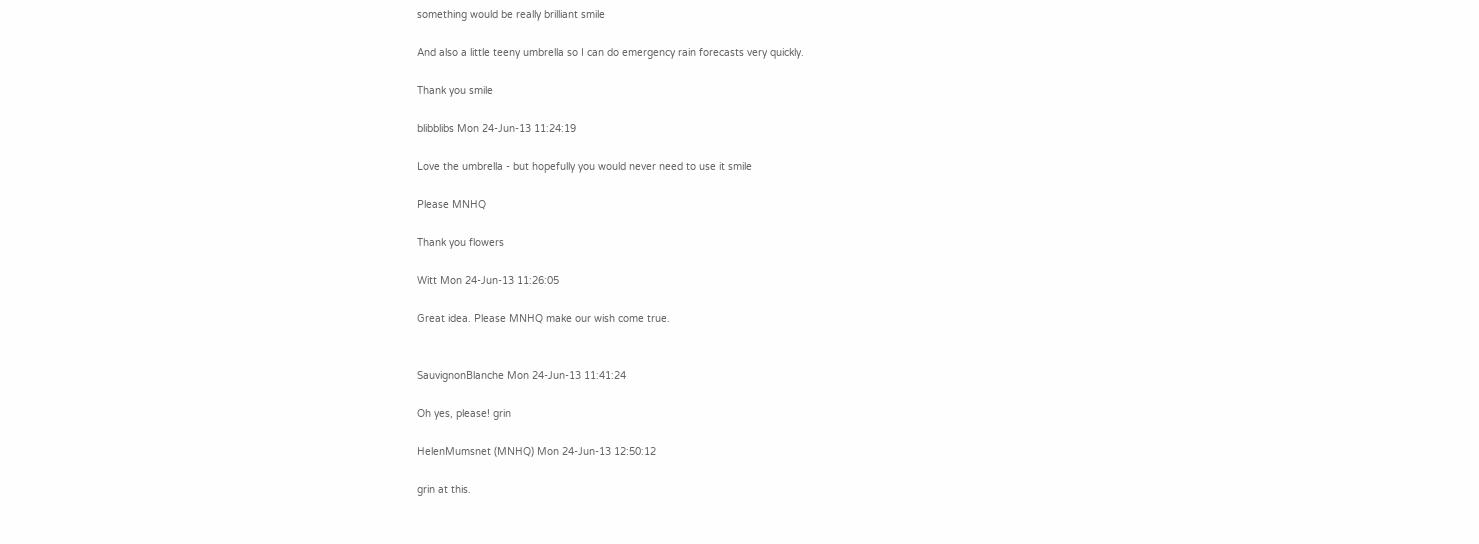something would be really brilliant smile

And also a little teeny umbrella so I can do emergency rain forecasts very quickly.

Thank you smile

blibblibs Mon 24-Jun-13 11:24:19

Love the umbrella - but hopefully you would never need to use it smile

Please MNHQ

Thank you flowers

Witt Mon 24-Jun-13 11:26:05

Great idea. Please MNHQ make our wish come true.


SauvignonBlanche Mon 24-Jun-13 11:41:24

Oh yes, please! grin

HelenMumsnet (MNHQ) Mon 24-Jun-13 12:50:12

grin at this.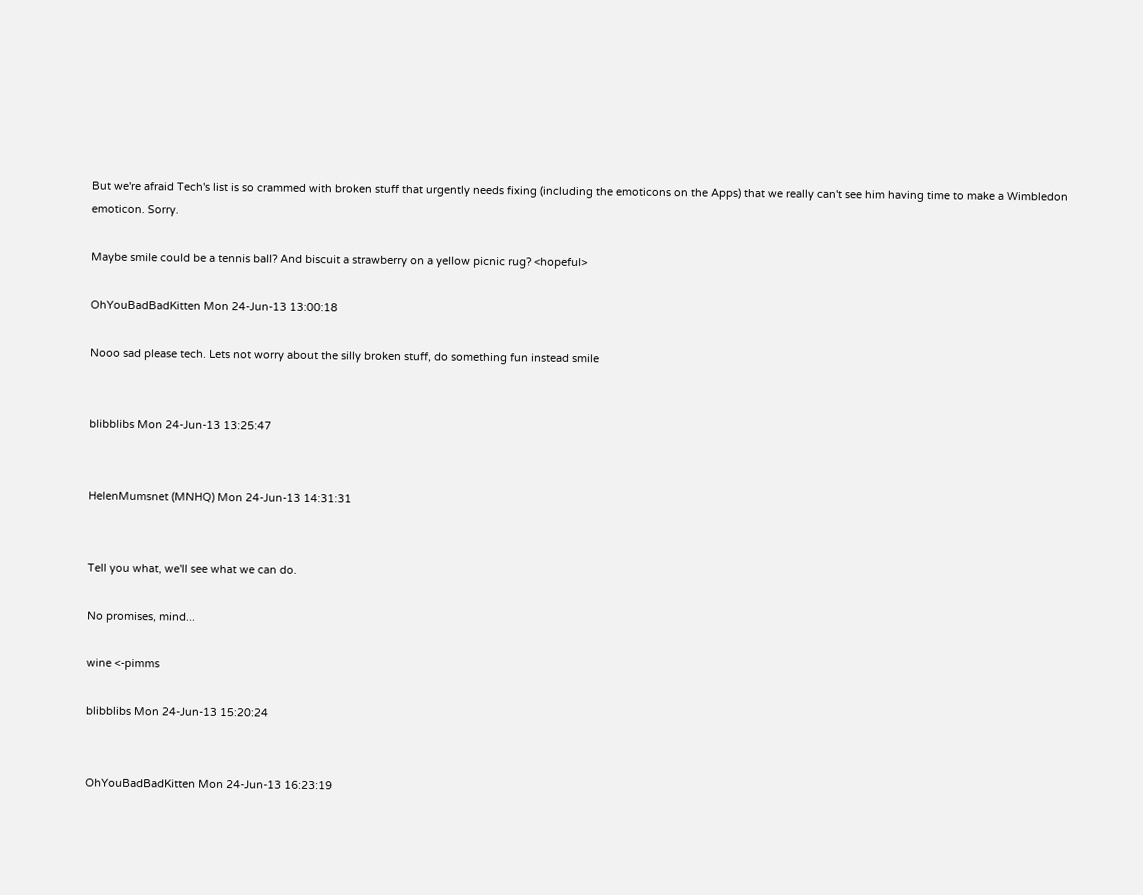But we're afraid Tech's list is so crammed with broken stuff that urgently needs fixing (including the emoticons on the Apps) that we really can't see him having time to make a Wimbledon emoticon. Sorry.

Maybe smile could be a tennis ball? And biscuit a strawberry on a yellow picnic rug? <hopeful>

OhYouBadBadKitten Mon 24-Jun-13 13:00:18

Nooo sad please tech. Lets not worry about the silly broken stuff, do something fun instead smile


blibblibs Mon 24-Jun-13 13:25:47


HelenMumsnet (MNHQ) Mon 24-Jun-13 14:31:31


Tell you what, we'll see what we can do.

No promises, mind...

wine <-pimms

blibblibs Mon 24-Jun-13 15:20:24


OhYouBadBadKitten Mon 24-Jun-13 16:23:19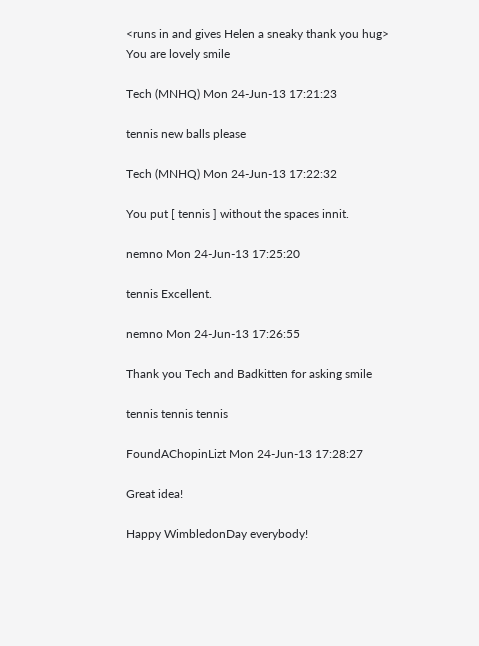<runs in and gives Helen a sneaky thank you hug>
You are lovely smile

Tech (MNHQ) Mon 24-Jun-13 17:21:23

tennis new balls please

Tech (MNHQ) Mon 24-Jun-13 17:22:32

You put [ tennis ] without the spaces innit.

nemno Mon 24-Jun-13 17:25:20

tennis Excellent.

nemno Mon 24-Jun-13 17:26:55

Thank you Tech and Badkitten for asking smile

tennis tennis tennis

FoundAChopinLizt Mon 24-Jun-13 17:28:27

Great idea!

Happy WimbledonDay everybody!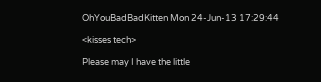OhYouBadBadKitten Mon 24-Jun-13 17:29:44

<kisses tech>

Please may I have the little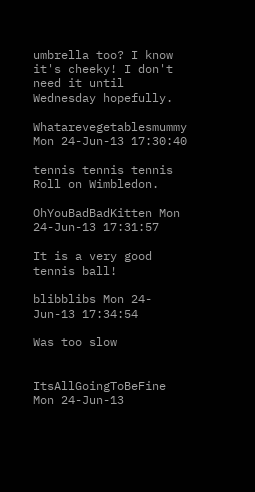umbrella too? I know it's cheeky! I don't need it until Wednesday hopefully.

Whatarevegetablesmummy Mon 24-Jun-13 17:30:40

tennis tennis tennis
Roll on Wimbledon.

OhYouBadBadKitten Mon 24-Jun-13 17:31:57

It is a very good tennis ball!

blibblibs Mon 24-Jun-13 17:34:54

Was too slow


ItsAllGoingToBeFine Mon 24-Jun-13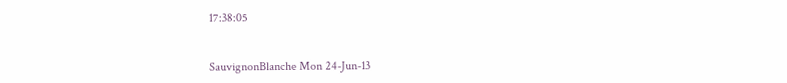17:38:05


SauvignonBlanche Mon 24-Jun-13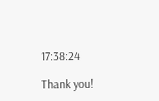17:38:24

Thank you!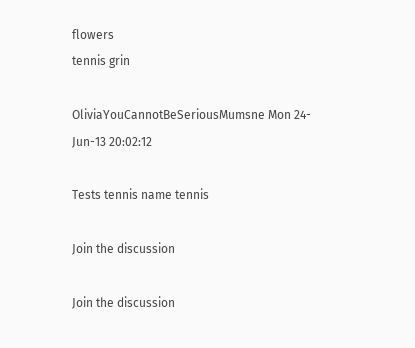flowers
tennis grin

OliviaYouCannotBeSeriousMumsne Mon 24-Jun-13 20:02:12

Tests tennis name tennis

Join the discussion

Join the discussion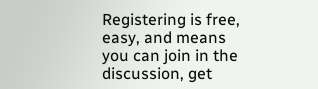Registering is free, easy, and means you can join in the discussion, get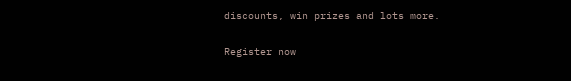discounts, win prizes and lots more.

Register now